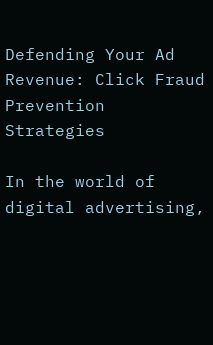Defending Your Ad Revenue: Click Fraud Prevention Strategies

In the world of digital advertising,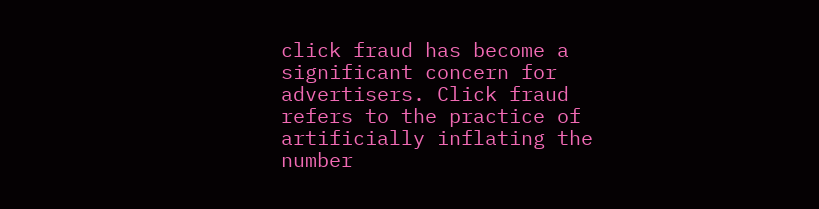click fraud has become a significant concern for advertisers. Click fraud refers to the practice of artificially inflating the number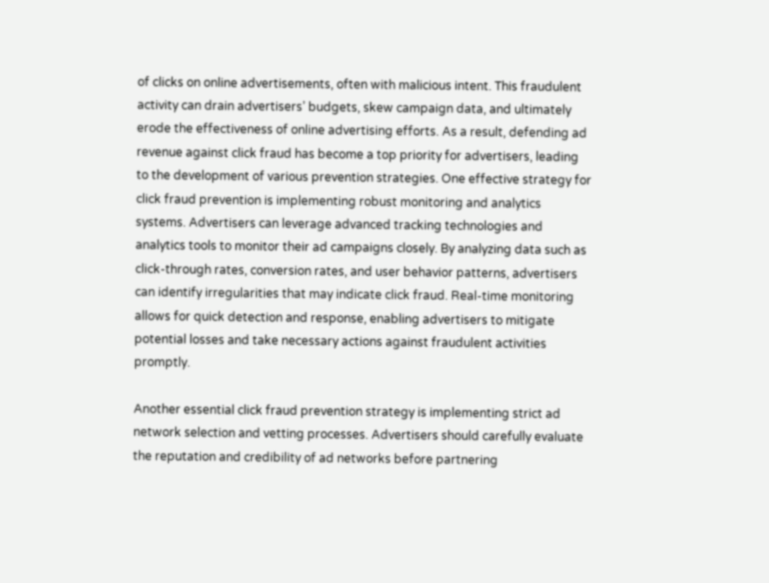of clicks on online advertisements, often with malicious intent. This fraudulent activity can drain advertisers’ budgets, skew campaign data, and ultimately erode the effectiveness of online advertising efforts. As a result, defending ad revenue against click fraud has become a top priority for advertisers, leading to the development of various prevention strategies. One effective strategy for click fraud prevention is implementing robust monitoring and analytics systems. Advertisers can leverage advanced tracking technologies and analytics tools to monitor their ad campaigns closely. By analyzing data such as click-through rates, conversion rates, and user behavior patterns, advertisers can identify irregularities that may indicate click fraud. Real-time monitoring allows for quick detection and response, enabling advertisers to mitigate potential losses and take necessary actions against fraudulent activities promptly.

Another essential click fraud prevention strategy is implementing strict ad network selection and vetting processes. Advertisers should carefully evaluate the reputation and credibility of ad networks before partnering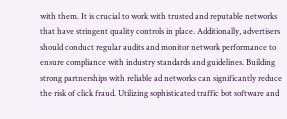with them. It is crucial to work with trusted and reputable networks that have stringent quality controls in place. Additionally, advertisers should conduct regular audits and monitor network performance to ensure compliance with industry standards and guidelines. Building strong partnerships with reliable ad networks can significantly reduce the risk of click fraud. Utilizing sophisticated traffic bot software and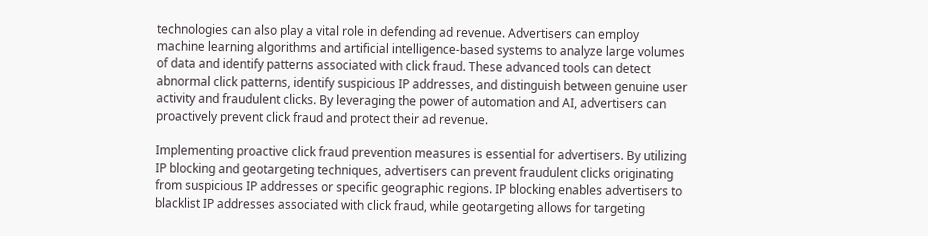technologies can also play a vital role in defending ad revenue. Advertisers can employ machine learning algorithms and artificial intelligence-based systems to analyze large volumes of data and identify patterns associated with click fraud. These advanced tools can detect abnormal click patterns, identify suspicious IP addresses, and distinguish between genuine user activity and fraudulent clicks. By leveraging the power of automation and AI, advertisers can proactively prevent click fraud and protect their ad revenue.

Implementing proactive click fraud prevention measures is essential for advertisers. By utilizing IP blocking and geotargeting techniques, advertisers can prevent fraudulent clicks originating from suspicious IP addresses or specific geographic regions. IP blocking enables advertisers to blacklist IP addresses associated with click fraud, while geotargeting allows for targeting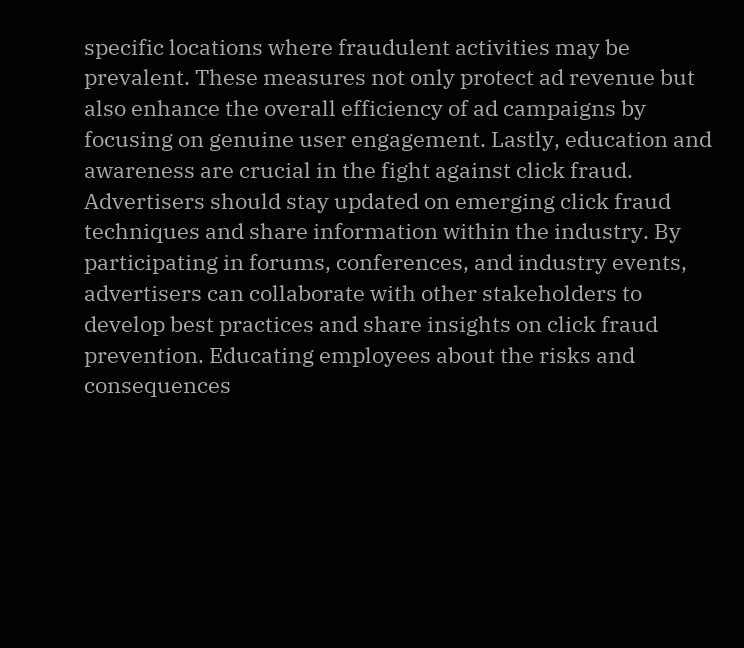specific locations where fraudulent activities may be prevalent. These measures not only protect ad revenue but also enhance the overall efficiency of ad campaigns by focusing on genuine user engagement. Lastly, education and awareness are crucial in the fight against click fraud. Advertisers should stay updated on emerging click fraud techniques and share information within the industry. By participating in forums, conferences, and industry events, advertisers can collaborate with other stakeholders to develop best practices and share insights on click fraud prevention. Educating employees about the risks and consequences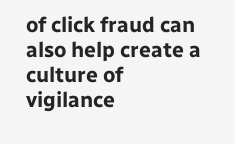of click fraud can also help create a culture of vigilance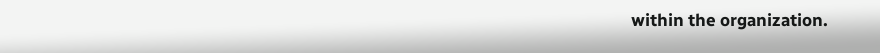within the organization.